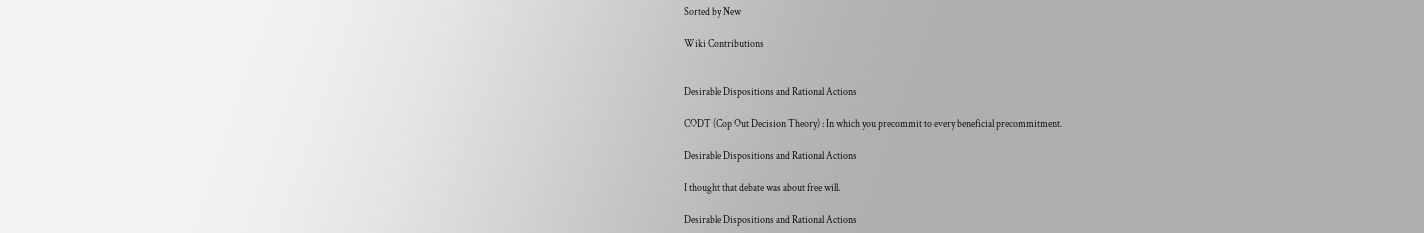Sorted by New

Wiki Contributions


Desirable Dispositions and Rational Actions

CODT (Cop Out Decision Theory) : In which you precommit to every beneficial precommitment.

Desirable Dispositions and Rational Actions

I thought that debate was about free will.

Desirable Dispositions and Rational Actions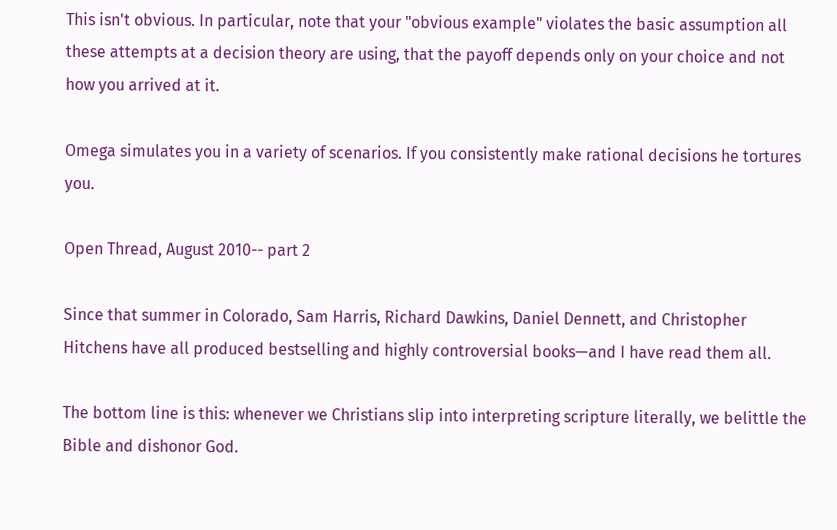This isn't obvious. In particular, note that your "obvious example" violates the basic assumption all these attempts at a decision theory are using, that the payoff depends only on your choice and not how you arrived at it.

Omega simulates you in a variety of scenarios. If you consistently make rational decisions he tortures you.

Open Thread, August 2010-- part 2

Since that summer in Colorado, Sam Harris, Richard Dawkins, Daniel Dennett, and Christopher Hitchens have all produced bestselling and highly controversial books—and I have read them all.

The bottom line is this: whenever we Christians slip into interpreting scripture literally, we belittle the Bible and dishonor God.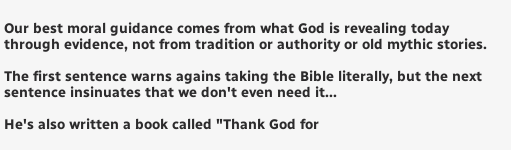Our best moral guidance comes from what God is revealing today through evidence, not from tradition or authority or old mythic stories.

The first sentence warns agains taking the Bible literally, but the next sentence insinuates that we don't even need it...

He's also written a book called "Thank God for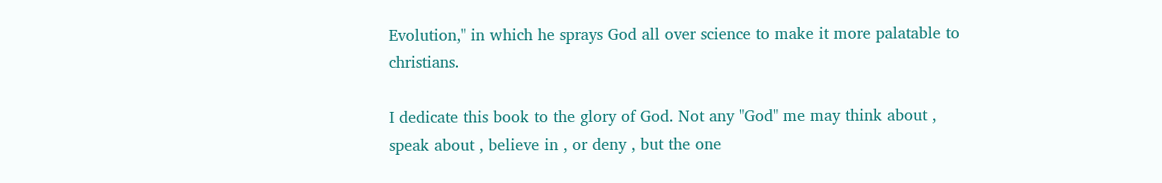Evolution," in which he sprays God all over science to make it more palatable to christians.

I dedicate this book to the glory of God. Not any "God" me may think about , speak about , believe in , or deny , but the one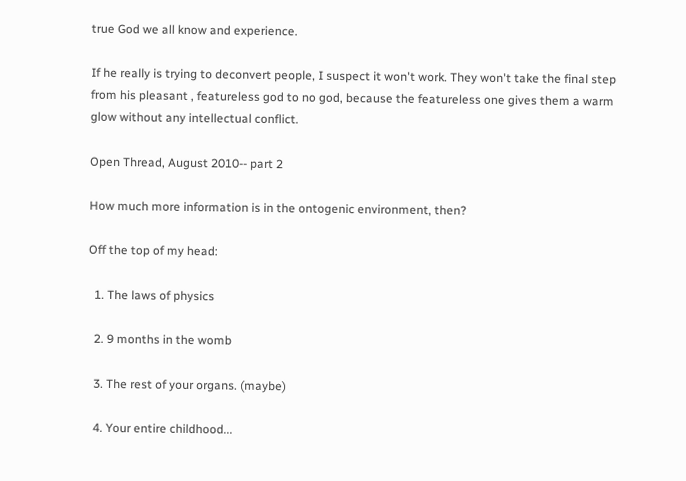true God we all know and experience.

If he really is trying to deconvert people, I suspect it won't work. They won't take the final step from his pleasant , featureless god to no god, because the featureless one gives them a warm glow without any intellectual conflict.

Open Thread, August 2010-- part 2

How much more information is in the ontogenic environment, then?

Off the top of my head:

  1. The laws of physics

  2. 9 months in the womb

  3. The rest of your organs. (maybe)

  4. Your entire childhood...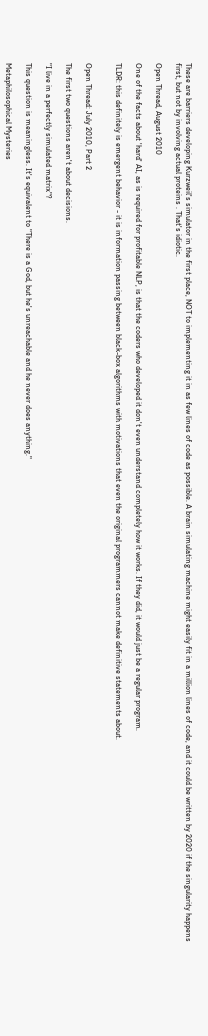These are barriers developing Kurzweil's simulator in the first place, NOT to implementing it in as few lines of code as possible. A brain simulating machine might easily fit in a million lines of code, and it could be written by 2020 if the singularity happens first, but not by involving actual proteins . That's idiotic.

Open Thread, August 2010

One of the facts about 'hard' AI, as is required for profitable NLP, is that the coders who developed it don't even understand completely how it works. If they did, it would just be a regular program.

TLDR: this definitely is emergent behavior - it is information passing between black-box algorithms with motivations that even the original programmers cannot make definitive statements about.


Open Thread: July 2010, Part 2

The first two questions aren't about decisions.

"I live in a perfectly simulated matrix"?

This question is meaningless. It's equivalent to "There is a God, but he's unreachable and he never does anything."

Metaphilosophical Mysteries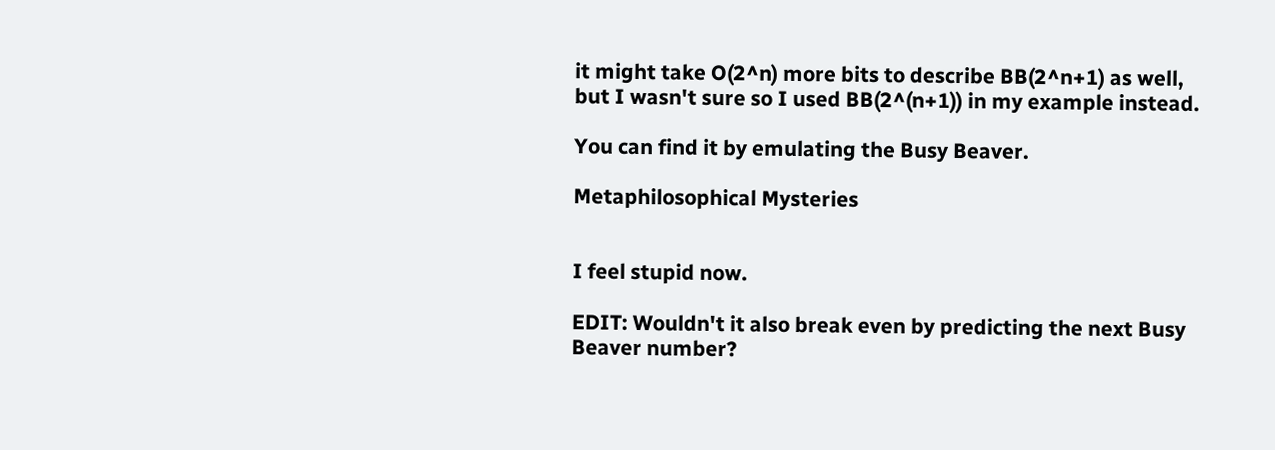it might take O(2^n) more bits to describe BB(2^n+1) as well, but I wasn't sure so I used BB(2^(n+1)) in my example instead.

You can find it by emulating the Busy Beaver.

Metaphilosophical Mysteries


I feel stupid now.

EDIT: Wouldn't it also break even by predicting the next Busy Beaver number?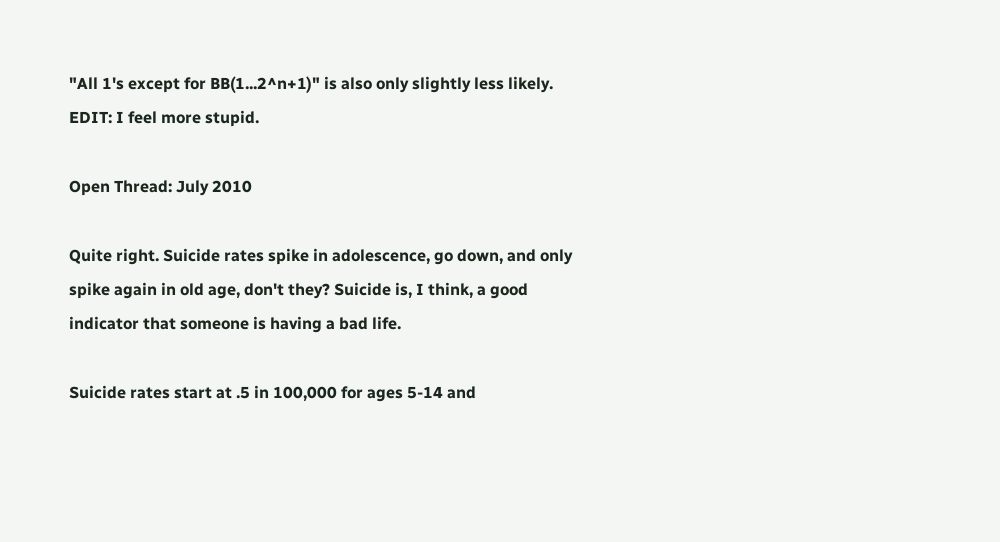"All 1's except for BB(1...2^n+1)" is also only slightly less likely. EDIT: I feel more stupid.

Open Thread: July 2010

Quite right. Suicide rates spike in adolescence, go down, and only spike again in old age, don't they? Suicide is, I think, a good indicator that someone is having a bad life.

Suicide rates start at .5 in 100,000 for ages 5-14 and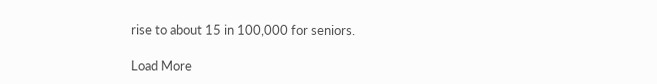rise to about 15 in 100,000 for seniors.

Load More